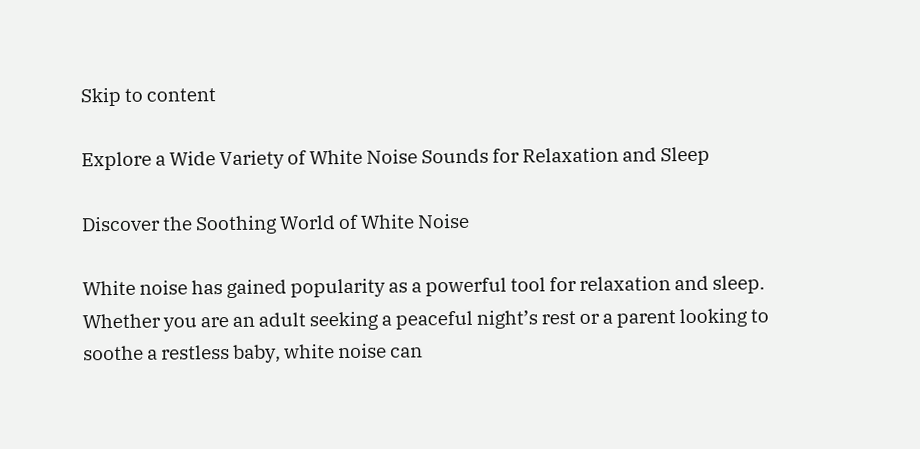Skip to content

Explore a Wide Variety of White Noise Sounds for Relaxation and Sleep

Discover the Soothing World of White Noise

White noise has gained popularity as a powerful tool for relaxation and sleep. Whether you are an adult seeking a peaceful night’s rest or a parent looking to soothe a restless baby, white noise can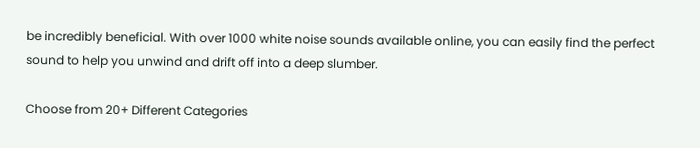be incredibly beneficial. With over 1000 white noise sounds available online, you can easily find the perfect sound to help you unwind and drift off into a deep slumber.

Choose from 20+ Different Categories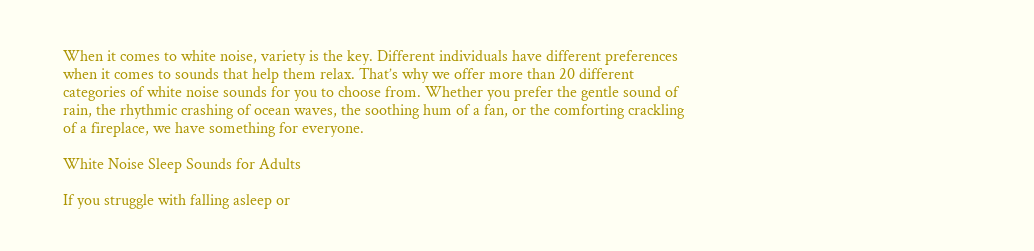When it comes to white noise, variety is the key. Different individuals have different preferences when it comes to sounds that help them relax. That’s why we offer more than 20 different categories of white noise sounds for you to choose from. Whether you prefer the gentle sound of rain, the rhythmic crashing of ocean waves, the soothing hum of a fan, or the comforting crackling of a fireplace, we have something for everyone.

White Noise Sleep Sounds for Adults

If you struggle with falling asleep or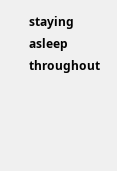staying asleep throughout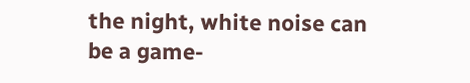the night, white noise can be a game-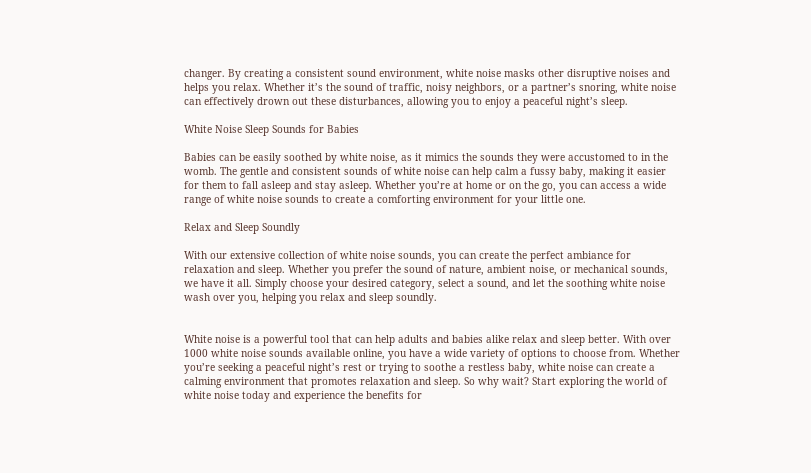changer. By creating a consistent sound environment, white noise masks other disruptive noises and helps you relax. Whether it’s the sound of traffic, noisy neighbors, or a partner’s snoring, white noise can effectively drown out these disturbances, allowing you to enjoy a peaceful night’s sleep.

White Noise Sleep Sounds for Babies

Babies can be easily soothed by white noise, as it mimics the sounds they were accustomed to in the womb. The gentle and consistent sounds of white noise can help calm a fussy baby, making it easier for them to fall asleep and stay asleep. Whether you’re at home or on the go, you can access a wide range of white noise sounds to create a comforting environment for your little one.

Relax and Sleep Soundly

With our extensive collection of white noise sounds, you can create the perfect ambiance for relaxation and sleep. Whether you prefer the sound of nature, ambient noise, or mechanical sounds, we have it all. Simply choose your desired category, select a sound, and let the soothing white noise wash over you, helping you relax and sleep soundly.


White noise is a powerful tool that can help adults and babies alike relax and sleep better. With over 1000 white noise sounds available online, you have a wide variety of options to choose from. Whether you’re seeking a peaceful night’s rest or trying to soothe a restless baby, white noise can create a calming environment that promotes relaxation and sleep. So why wait? Start exploring the world of white noise today and experience the benefits for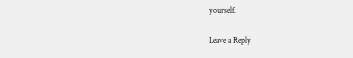yourself.

Leave a Reply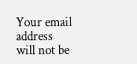Your email address will not be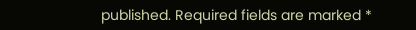published. Required fields are marked *